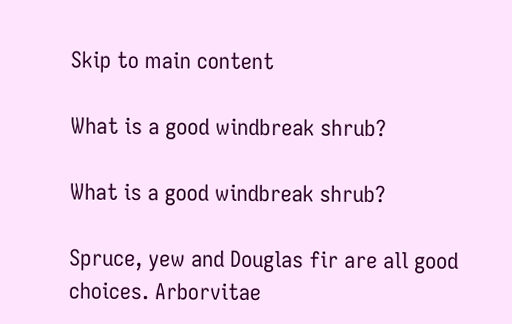Skip to main content

What is a good windbreak shrub?

What is a good windbreak shrub?

Spruce, yew and Douglas fir are all good choices. Arborvitae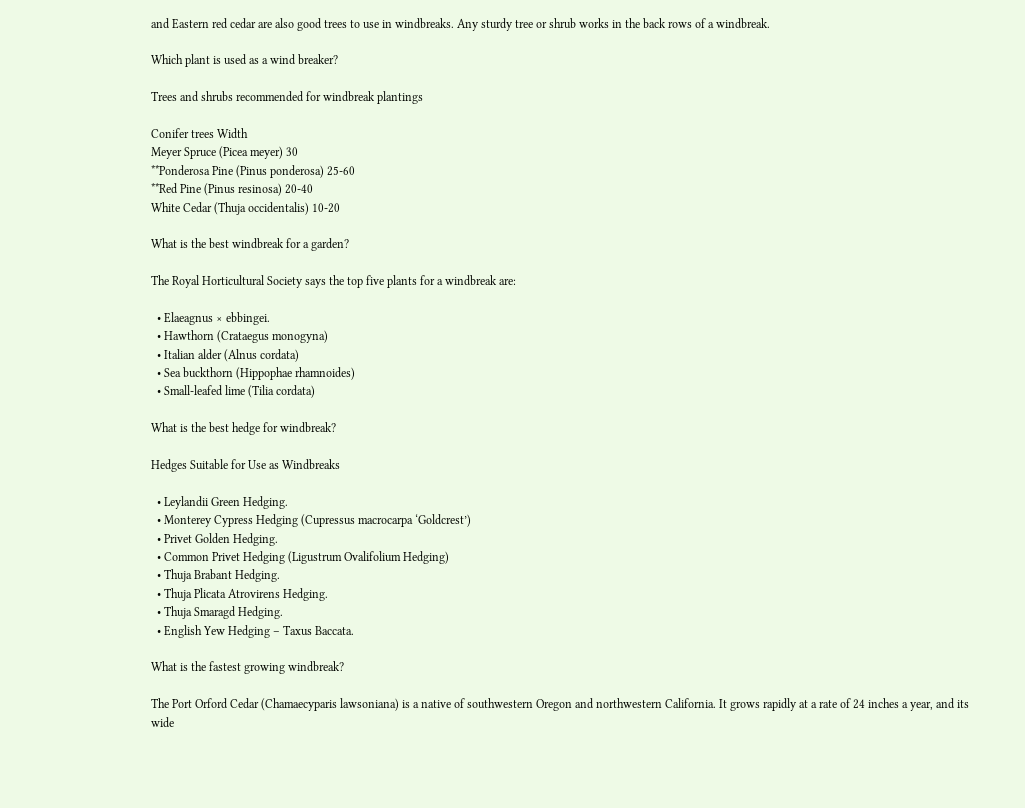and Eastern red cedar are also good trees to use in windbreaks. Any sturdy tree or shrub works in the back rows of a windbreak.

Which plant is used as a wind breaker?

Trees and shrubs recommended for windbreak plantings

Conifer trees Width
Meyer Spruce (Picea meyer) 30
**Ponderosa Pine (Pinus ponderosa) 25-60
**Red Pine (Pinus resinosa) 20-40
White Cedar (Thuja occidentalis) 10-20

What is the best windbreak for a garden?

The Royal Horticultural Society says the top five plants for a windbreak are:

  • Elaeagnus × ebbingei.
  • Hawthorn (Crataegus monogyna)
  • Italian alder (Alnus cordata)
  • Sea buckthorn (Hippophae rhamnoides)
  • Small-leafed lime (Tilia cordata)

What is the best hedge for windbreak?

Hedges Suitable for Use as Windbreaks

  • Leylandii Green Hedging.
  • Monterey Cypress Hedging (Cupressus macrocarpa ‘Goldcrest’)
  • Privet Golden Hedging.
  • Common Privet Hedging (Ligustrum Ovalifolium Hedging)
  • Thuja Brabant Hedging.
  • Thuja Plicata Atrovirens Hedging.
  • Thuja Smaragd Hedging.
  • English Yew Hedging – Taxus Baccata.

What is the fastest growing windbreak?

The Port Orford Cedar (Chamaecyparis lawsoniana) is a native of southwestern Oregon and northwestern California. It grows rapidly at a rate of 24 inches a year, and its wide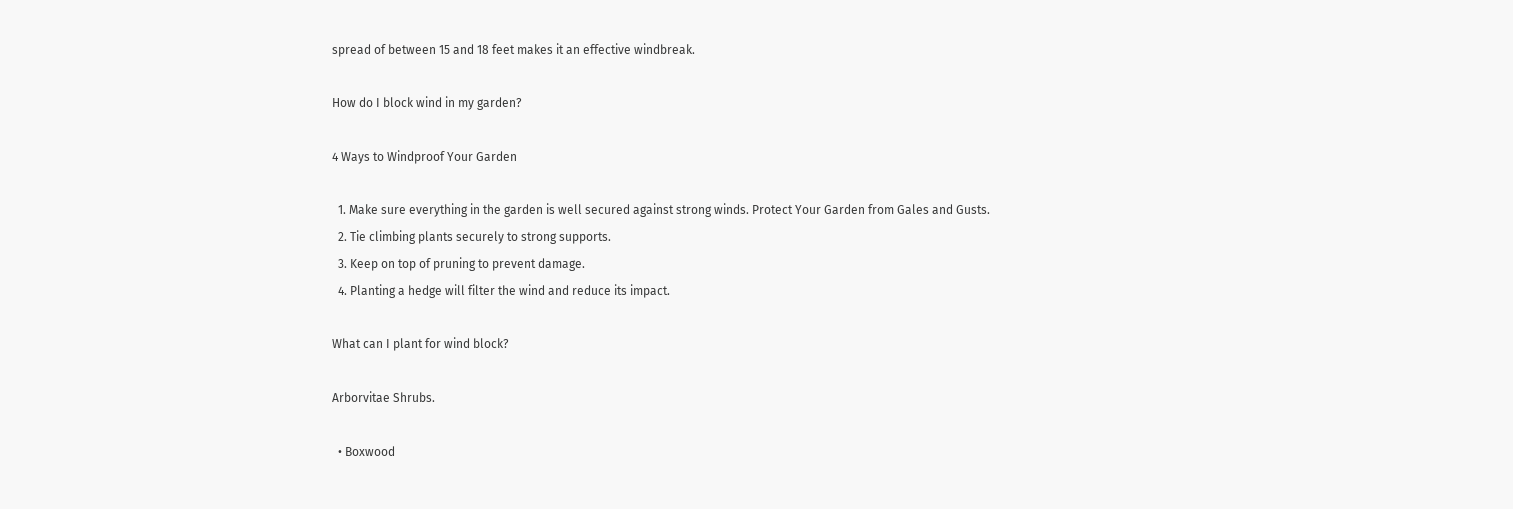spread of between 15 and 18 feet makes it an effective windbreak.

How do I block wind in my garden?

4 Ways to Windproof Your Garden

  1. Make sure everything in the garden is well secured against strong winds. Protect Your Garden from Gales and Gusts.
  2. Tie climbing plants securely to strong supports.
  3. Keep on top of pruning to prevent damage.
  4. Planting a hedge will filter the wind and reduce its impact.

What can I plant for wind block?

Arborvitae Shrubs.

  • Boxwood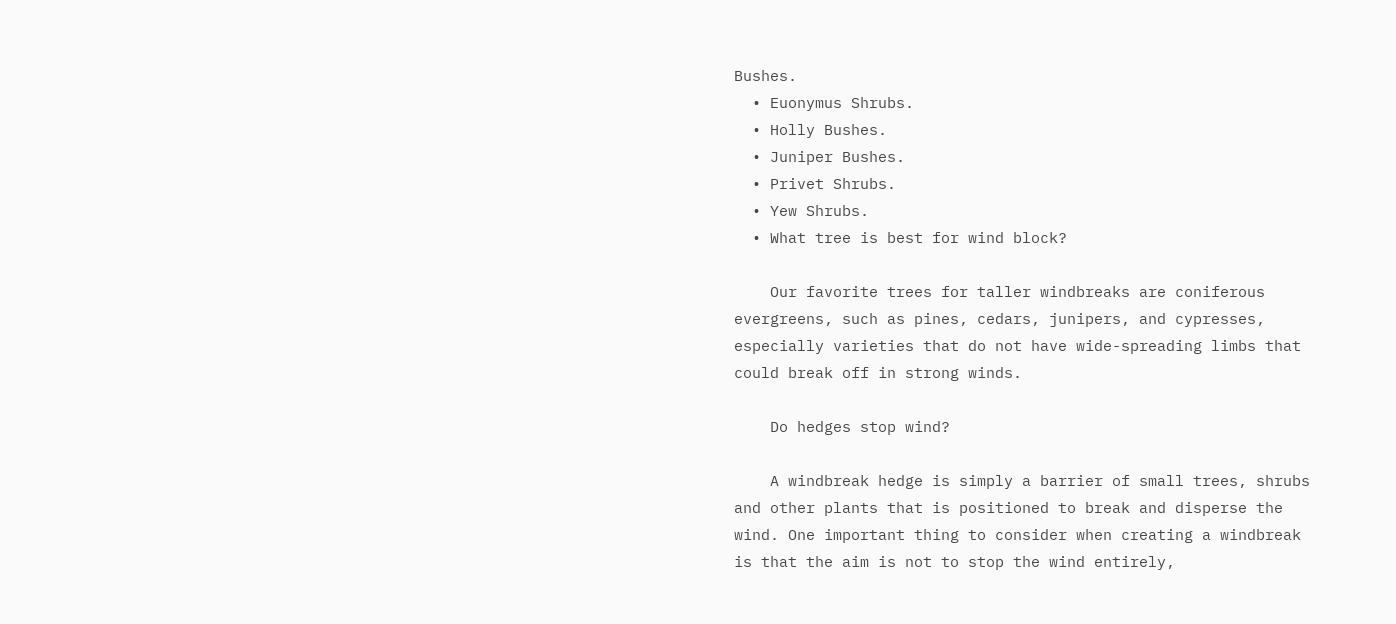Bushes.
  • Euonymus Shrubs.
  • Holly Bushes.
  • Juniper Bushes.
  • Privet Shrubs.
  • Yew Shrubs.
  • What tree is best for wind block?

    Our favorite trees for taller windbreaks are coniferous evergreens, such as pines, cedars, junipers, and cypresses, especially varieties that do not have wide-spreading limbs that could break off in strong winds.

    Do hedges stop wind?

    A windbreak hedge is simply a barrier of small trees, shrubs and other plants that is positioned to break and disperse the wind. One important thing to consider when creating a windbreak is that the aim is not to stop the wind entirely,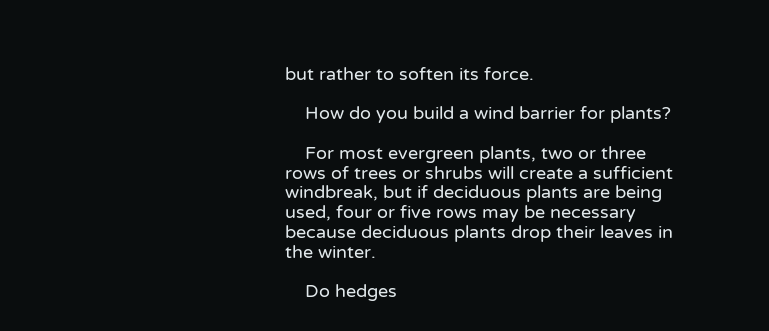but rather to soften its force.

    How do you build a wind barrier for plants?

    For most evergreen plants, two or three rows of trees or shrubs will create a sufficient windbreak, but if deciduous plants are being used, four or five rows may be necessary because deciduous plants drop their leaves in the winter.

    Do hedges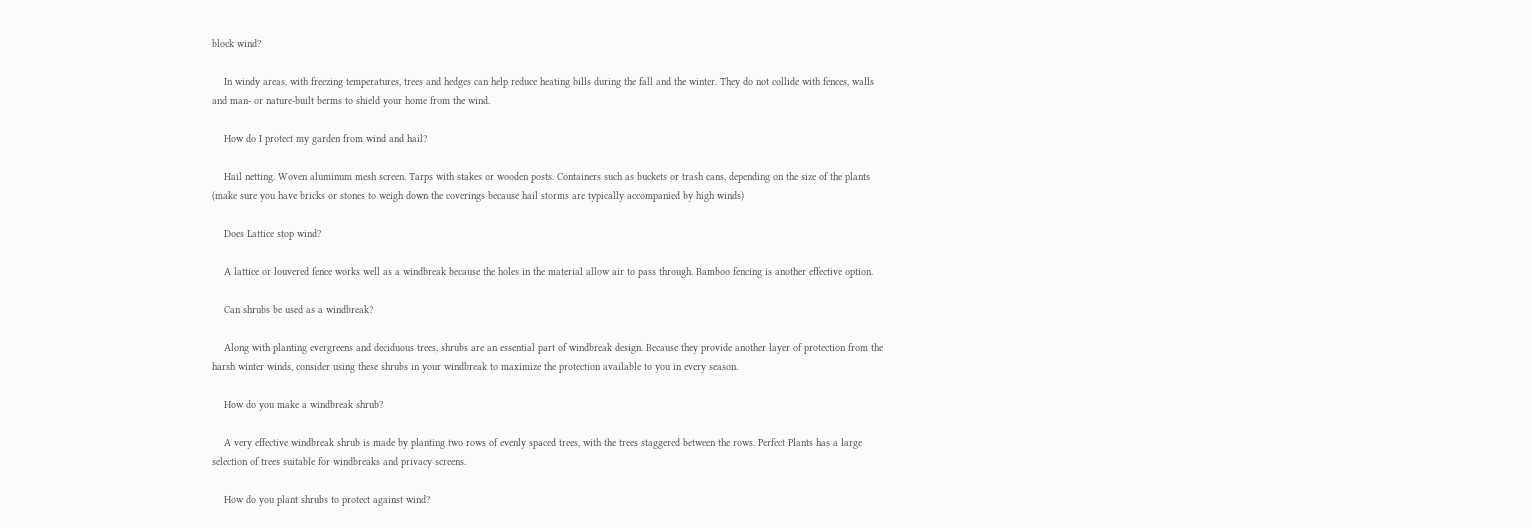block wind?

    In windy areas, with freezing temperatures, trees and hedges can help reduce heating bills during the fall and the winter. They do not collide with fences, walls and man- or nature-built berms to shield your home from the wind.

    How do I protect my garden from wind and hail?

    Hail netting. Woven aluminum mesh screen. Tarps with stakes or wooden posts. Containers such as buckets or trash cans, depending on the size of the plants (make sure you have bricks or stones to weigh down the coverings because hail storms are typically accompanied by high winds)

    Does Lattice stop wind?

    A lattice or louvered fence works well as a windbreak because the holes in the material allow air to pass through. Bamboo fencing is another effective option.

    Can shrubs be used as a windbreak?

    Along with planting evergreens and deciduous trees, shrubs are an essential part of windbreak design. Because they provide another layer of protection from the harsh winter winds, consider using these shrubs in your windbreak to maximize the protection available to you in every season.

    How do you make a windbreak shrub?

    A very effective windbreak shrub is made by planting two rows of evenly spaced trees, with the trees staggered between the rows. Perfect Plants has a large selection of trees suitable for windbreaks and privacy screens.

    How do you plant shrubs to protect against wind?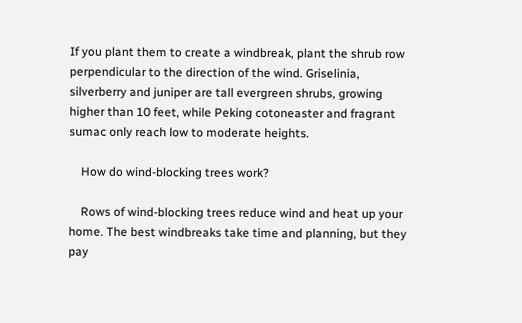If you plant them to create a windbreak, plant the shrub row perpendicular to the direction of the wind. Griselinia, silverberry and juniper are tall evergreen shrubs, growing higher than 10 feet, while Peking cotoneaster and fragrant sumac only reach low to moderate heights.

    How do wind-blocking trees work?

    Rows of wind-blocking trees reduce wind and heat up your home. The best windbreaks take time and planning, but they pay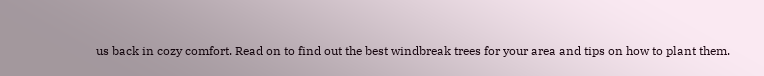us back in cozy comfort. Read on to find out the best windbreak trees for your area and tips on how to plant them.